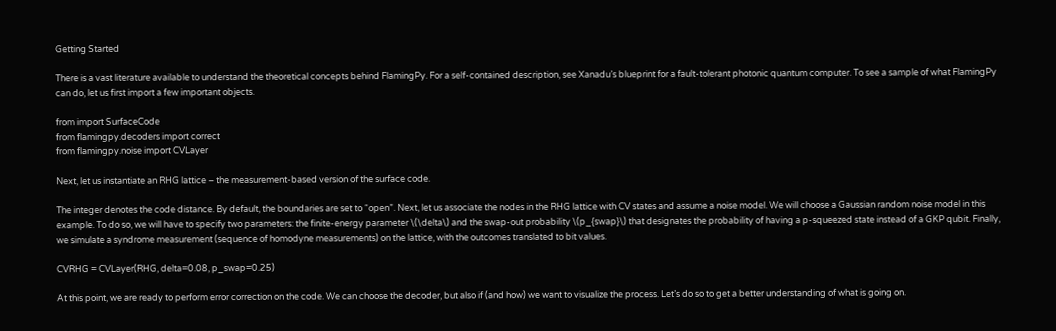Getting Started

There is a vast literature available to understand the theoretical concepts behind FlamingPy. For a self-contained description, see Xanadu’s blueprint for a fault-tolerant photonic quantum computer. To see a sample of what FlamingPy can do, let us first import a few important objects.

from import SurfaceCode
from flamingpy.decoders import correct
from flamingpy.noise import CVLayer

Next, let us instantiate an RHG lattice – the measurement-based version of the surface code.

The integer denotes the code distance. By default, the boundaries are set to “open”. Next, let us associate the nodes in the RHG lattice with CV states and assume a noise model. We will choose a Gaussian random noise model in this example. To do so, we will have to specify two parameters: the finite-energy parameter \(\delta\) and the swap-out probability \(p_{swap}\) that designates the probability of having a p-squeezed state instead of a GKP qubit. Finally, we simulate a syndrome measurement (sequence of homodyne measurements) on the lattice, with the outcomes translated to bit values.

CVRHG = CVLayer(RHG, delta=0.08, p_swap=0.25)

At this point, we are ready to perform error correction on the code. We can choose the decoder, but also if (and how) we want to visualize the process. Let’s do so to get a better understanding of what is going on.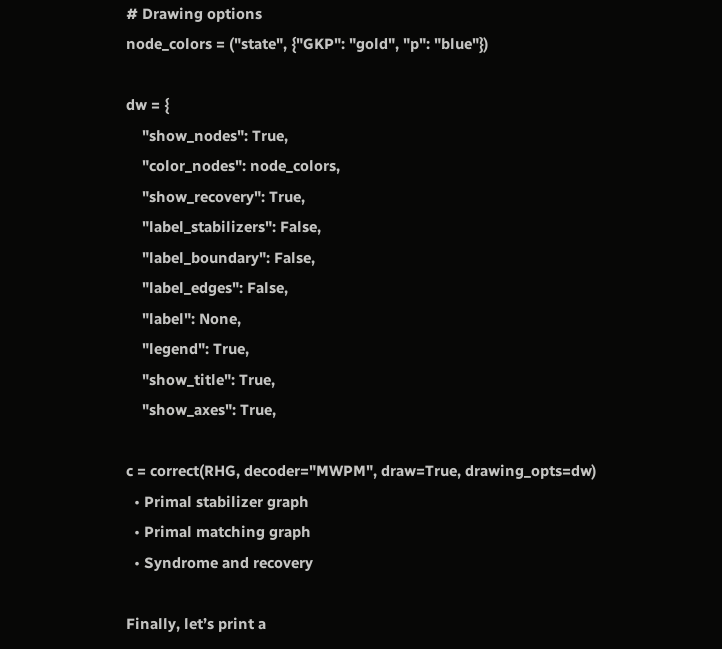# Drawing options
node_colors = ("state", {"GKP": "gold", "p": "blue"})

dw = {
    "show_nodes": True,
    "color_nodes": node_colors,
    "show_recovery": True,
    "label_stabilizers": False,
    "label_boundary": False,
    "label_edges": False,
    "label": None,
    "legend": True,
    "show_title": True,
    "show_axes": True,

c = correct(RHG, decoder="MWPM", draw=True, drawing_opts=dw)
  • Primal stabilizer graph
  • Primal matching graph
  • Syndrome and recovery

Finally, let’s print a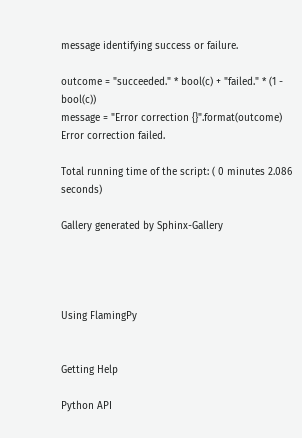message identifying success or failure.

outcome = "succeeded." * bool(c) + "failed." * (1 - bool(c))
message = "Error correction {}".format(outcome)
Error correction failed.

Total running time of the script: ( 0 minutes 2.086 seconds)

Gallery generated by Sphinx-Gallery




Using FlamingPy


Getting Help

Python API